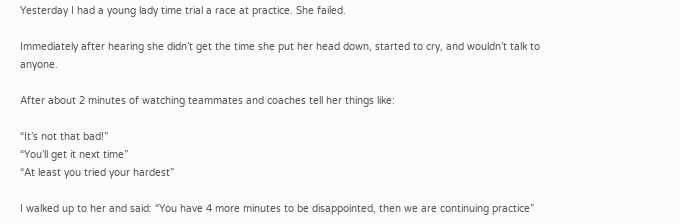Yesterday I had a young lady time trial a race at practice. She failed.

Immediately after hearing she didn’t get the time she put her head down, started to cry, and wouldn’t talk to anyone.

After about 2 minutes of watching teammates and coaches tell her things like:

“It’s not that bad!”
“You’ll get it next time”
“At least you tried your hardest”

I walked up to her and said: “You have 4 more minutes to be disappointed, then we are continuing practice”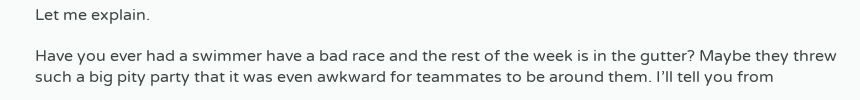Let me explain.

Have you ever had a swimmer have a bad race and the rest of the week is in the gutter? Maybe they threw such a big pity party that it was even awkward for teammates to be around them. I’ll tell you from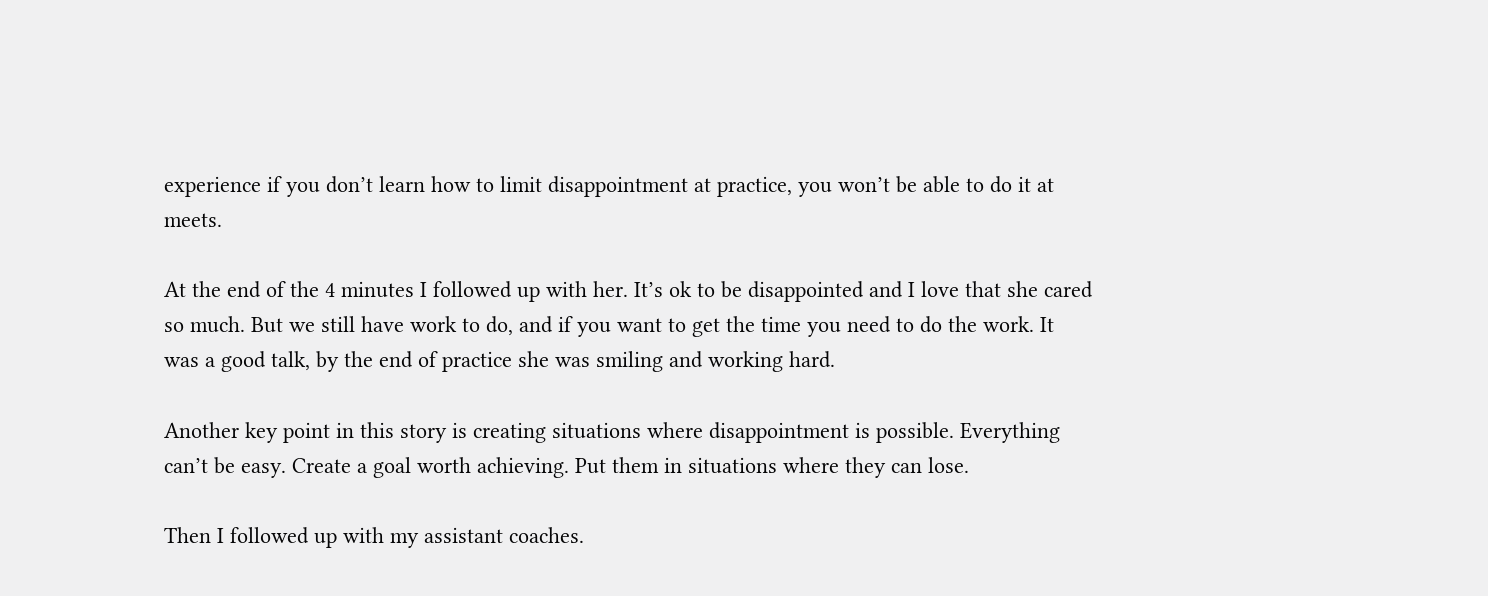experience if you don’t learn how to limit disappointment at practice, you won’t be able to do it at meets.

At the end of the 4 minutes I followed up with her. It’s ok to be disappointed and I love that she cared so much. But we still have work to do, and if you want to get the time you need to do the work. It was a good talk, by the end of practice she was smiling and working hard.

Another key point in this story is creating situations where disappointment is possible. Everything can’t be easy. Create a goal worth achieving. Put them in situations where they can lose.

Then I followed up with my assistant coaches.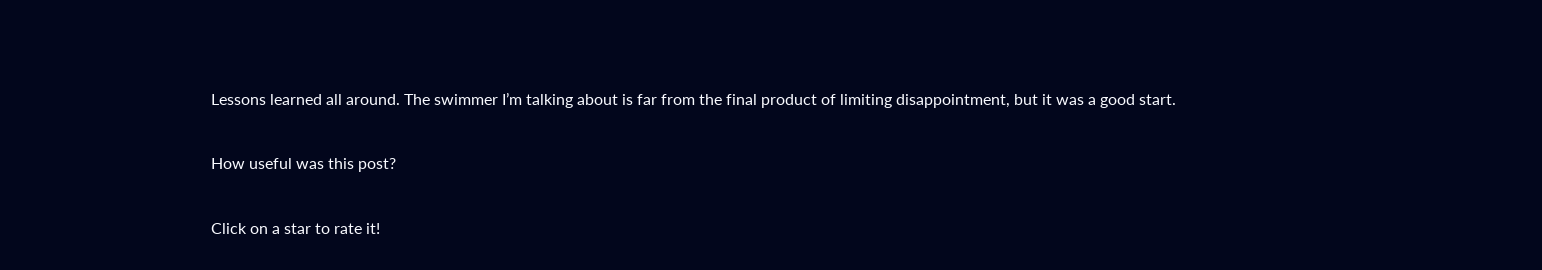Lessons learned all around. The swimmer I’m talking about is far from the final product of limiting disappointment, but it was a good start.

How useful was this post?

Click on a star to rate it!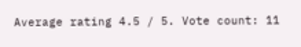Average rating 4.5 / 5. Vote count: 11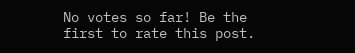No votes so far! Be the first to rate this post.